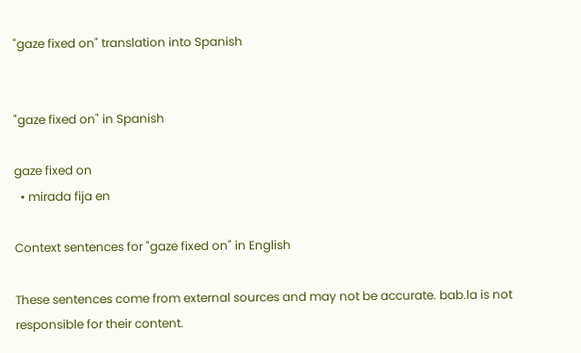"gaze fixed on" translation into Spanish


"gaze fixed on" in Spanish

gaze fixed on
  • mirada fija en

Context sentences for "gaze fixed on" in English

These sentences come from external sources and may not be accurate. bab.la is not responsible for their content.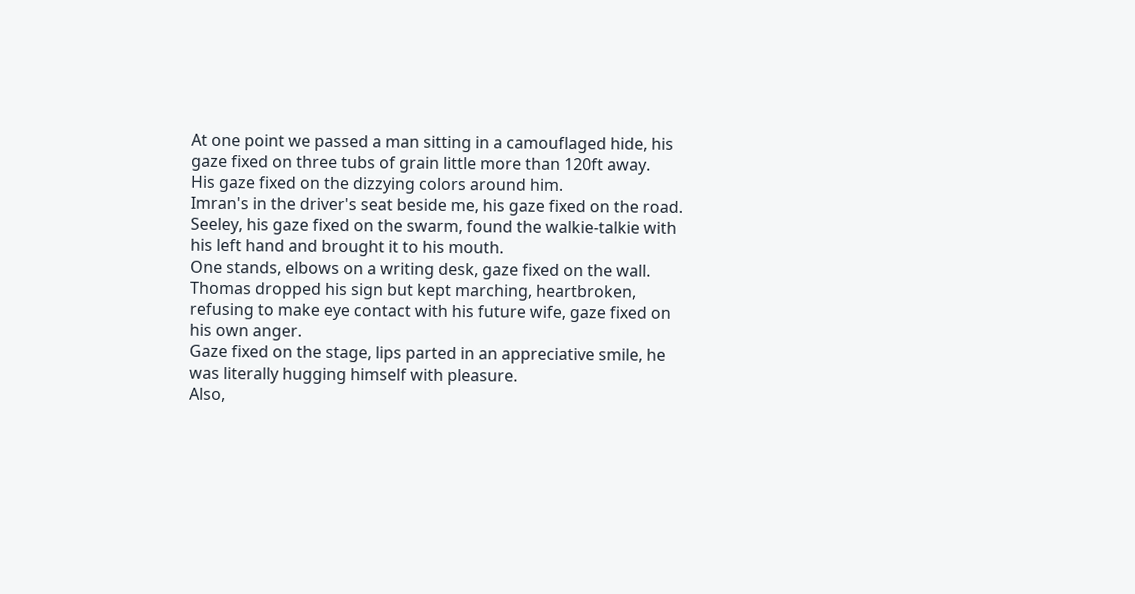At one point we passed a man sitting in a camouflaged hide, his gaze fixed on three tubs of grain little more than 120ft away.
His gaze fixed on the dizzying colors around him.
Imran's in the driver's seat beside me, his gaze fixed on the road.
Seeley, his gaze fixed on the swarm, found the walkie-talkie with his left hand and brought it to his mouth.
One stands, elbows on a writing desk, gaze fixed on the wall.
Thomas dropped his sign but kept marching, heartbroken, refusing to make eye contact with his future wife, gaze fixed on his own anger.
Gaze fixed on the stage, lips parted in an appreciative smile, he was literally hugging himself with pleasure.
Also,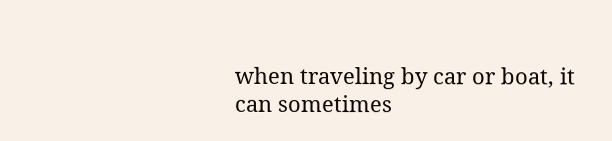when traveling by car or boat, it can sometimes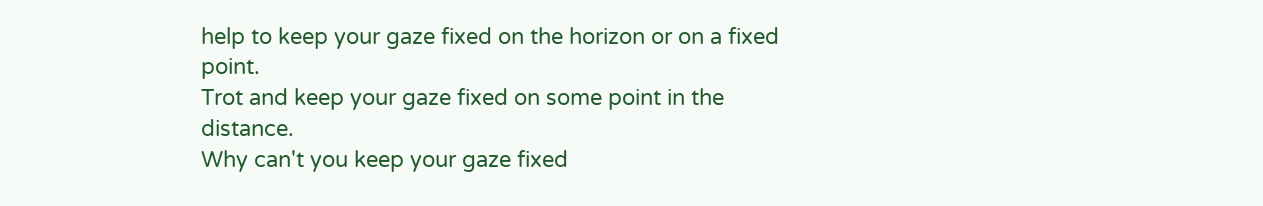help to keep your gaze fixed on the horizon or on a fixed point.
Trot and keep your gaze fixed on some point in the distance.
Why can't you keep your gaze fixed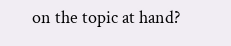on the topic at hand?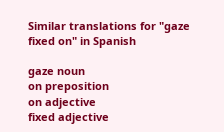Similar translations for "gaze fixed on" in Spanish

gaze noun
on preposition
on adjective
fixed adjective